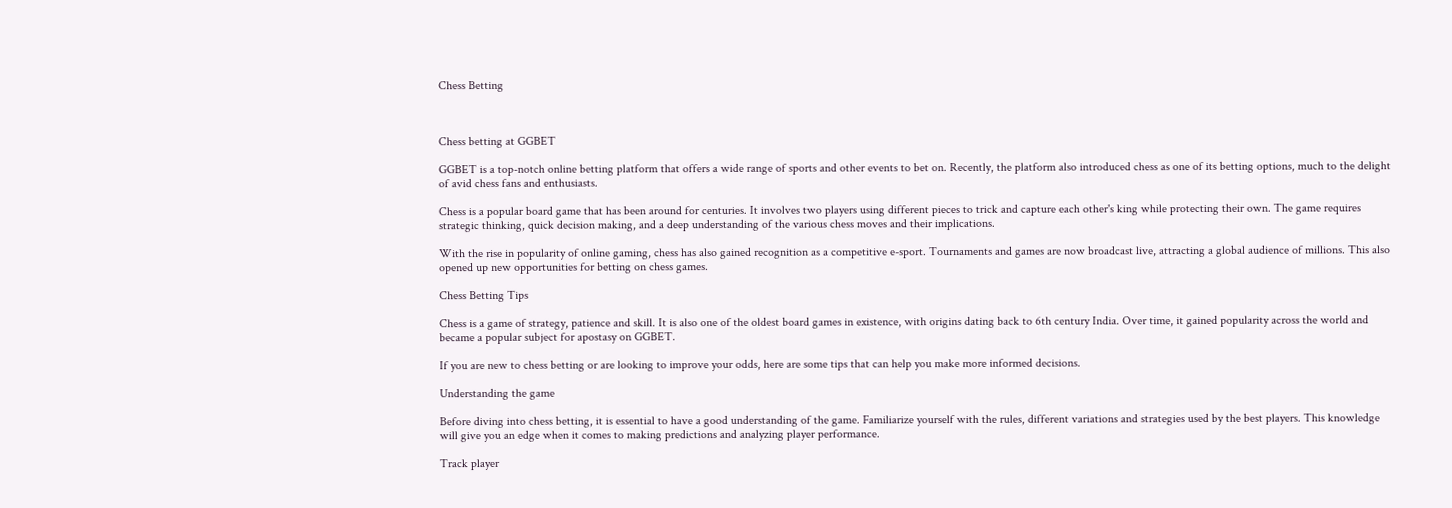Chess Betting



Chess betting at GGBET

GGBET is a top-notch online betting platform that offers a wide range of sports and other events to bet on. Recently, the platform also introduced chess as one of its betting options, much to the delight of avid chess fans and enthusiasts.

Chess is a popular board game that has been around for centuries. It involves two players using different pieces to trick and capture each other's king while protecting their own. The game requires strategic thinking, quick decision making, and a deep understanding of the various chess moves and their implications.

With the rise in popularity of online gaming, chess has also gained recognition as a competitive e-sport. Tournaments and games are now broadcast live, attracting a global audience of millions. This also opened up new opportunities for betting on chess games.

Chess Betting Tips

Chess is a game of strategy, patience and skill. It is also one of the oldest board games in existence, with origins dating back to 6th century India. Over time, it gained popularity across the world and became a popular subject for apostasy on GGBET.

If you are new to chess betting or are looking to improve your odds, here are some tips that can help you make more informed decisions.

Understanding the game

Before diving into chess betting, it is essential to have a good understanding of the game. Familiarize yourself with the rules, different variations and strategies used by the best players. This knowledge will give you an edge when it comes to making predictions and analyzing player performance.

Track player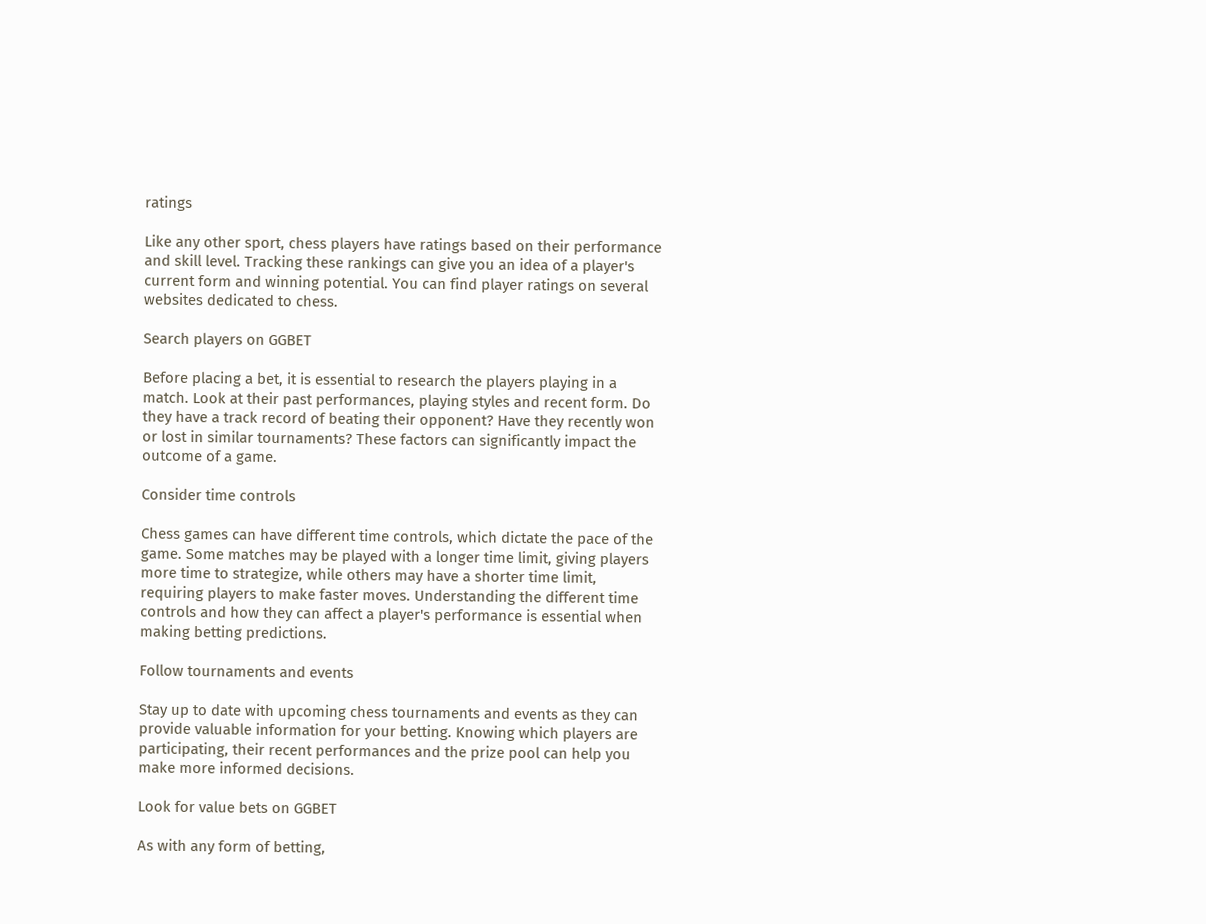ratings

Like any other sport, chess players have ratings based on their performance and skill level. Tracking these rankings can give you an idea of a player's current form and winning potential. You can find player ratings on several websites dedicated to chess.

Search players on GGBET

Before placing a bet, it is essential to research the players playing in a match. Look at their past performances, playing styles and recent form. Do they have a track record of beating their opponent? Have they recently won or lost in similar tournaments? These factors can significantly impact the outcome of a game.

Consider time controls

Chess games can have different time controls, which dictate the pace of the game. Some matches may be played with a longer time limit, giving players more time to strategize, while others may have a shorter time limit, requiring players to make faster moves. Understanding the different time controls and how they can affect a player's performance is essential when making betting predictions.

Follow tournaments and events

Stay up to date with upcoming chess tournaments and events as they can provide valuable information for your betting. Knowing which players are participating, their recent performances and the prize pool can help you make more informed decisions.

Look for value bets on GGBET

As with any form of betting,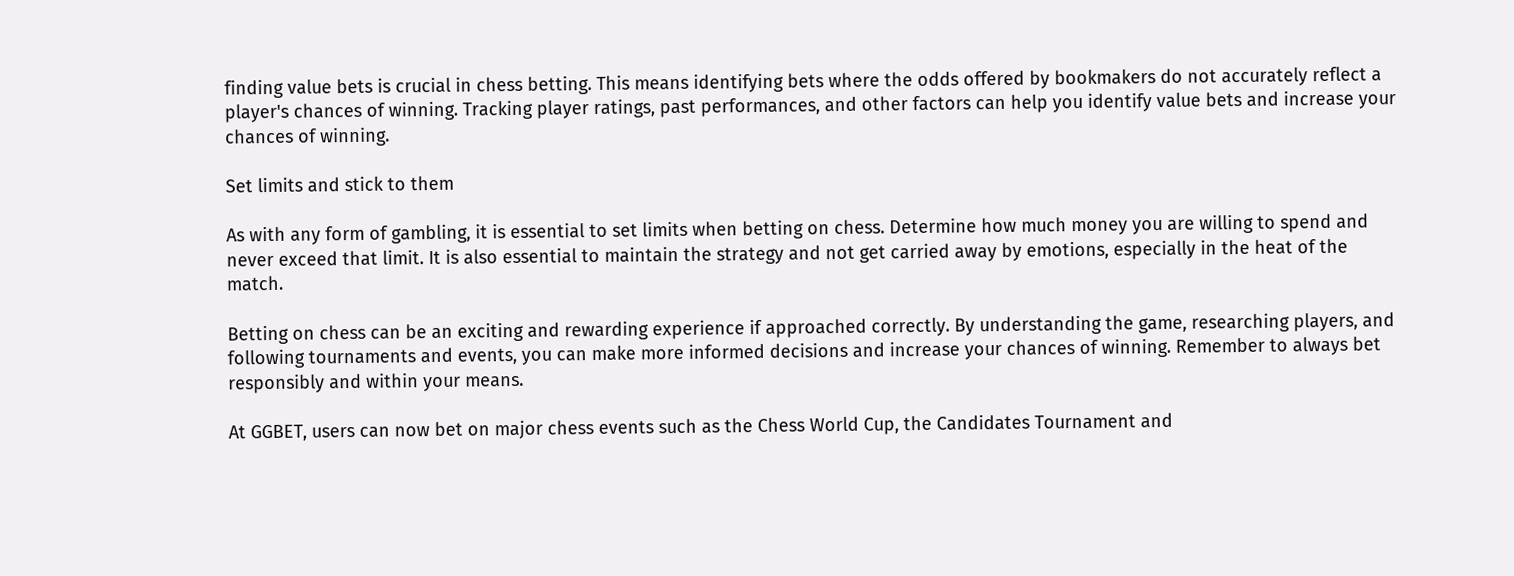finding value bets is crucial in chess betting. This means identifying bets where the odds offered by bookmakers do not accurately reflect a player's chances of winning. Tracking player ratings, past performances, and other factors can help you identify value bets and increase your chances of winning.

Set limits and stick to them

As with any form of gambling, it is essential to set limits when betting on chess. Determine how much money you are willing to spend and never exceed that limit. It is also essential to maintain the strategy and not get carried away by emotions, especially in the heat of the match.

Betting on chess can be an exciting and rewarding experience if approached correctly. By understanding the game, researching players, and following tournaments and events, you can make more informed decisions and increase your chances of winning. Remember to always bet responsibly and within your means.

At GGBET, users can now bet on major chess events such as the Chess World Cup, the Candidates Tournament and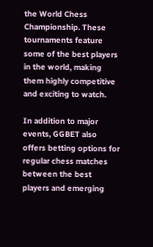the World Chess Championship. These tournaments feature some of the best players in the world, making them highly competitive and exciting to watch.

In addition to major events, GGBET also offers betting options for regular chess matches between the best players and emerging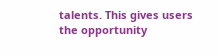talents. This gives users the opportunity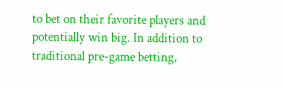to bet on their favorite players and potentially win big. In addition to traditional pre-game betting,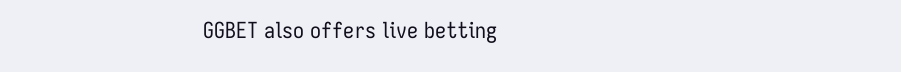GGBET also offers live betting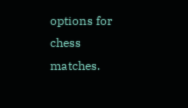options for chess matches.